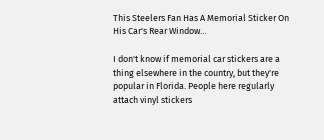This Steelers Fan Has A Memorial Sticker On His Car's Rear Window…

I don't know if memorial car stickers are a thing elsewhere in the country, but they're popular in Florida. People here regularly attach vinyl stickers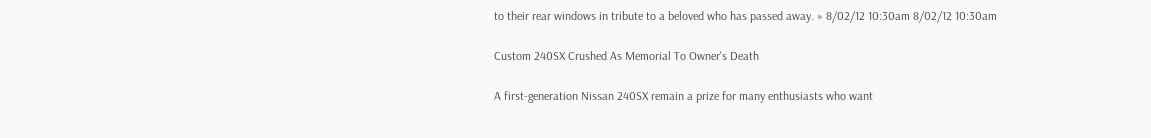to their rear windows in tribute to a beloved who has passed away. » 8/02/12 10:30am 8/02/12 10:30am

Custom 240SX Crushed As Memorial To Owner's Death

A first-generation Nissan 240SX remain a prize for many enthusiasts who want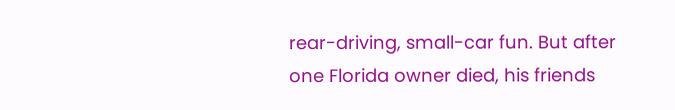rear-driving, small-car fun. But after one Florida owner died, his friends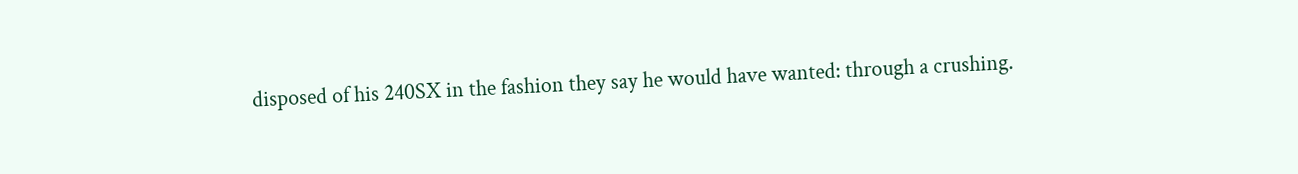disposed of his 240SX in the fashion they say he would have wanted: through a crushing.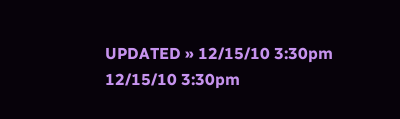UPDATED » 12/15/10 3:30pm 12/15/10 3:30pm